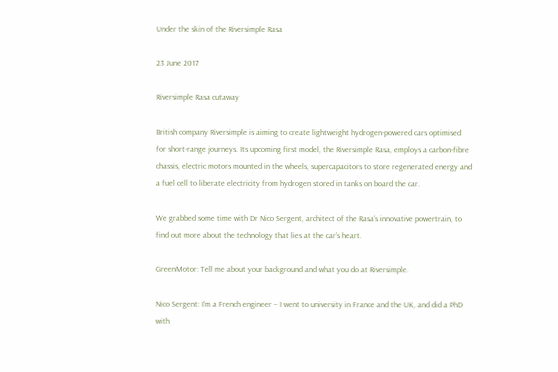Under the skin of the Riversimple Rasa

23 June 2017

Riversimple Rasa cutaway

British company Riversimple is aiming to create lightweight hydrogen-powered cars optimised for short-range journeys. Its upcoming first model, the Riversimple Rasa, employs a carbon-fibre chassis, electric motors mounted in the wheels, supercapacitors to store regenerated energy and a fuel cell to liberate electricity from hydrogen stored in tanks on board the car.

We grabbed some time with Dr Nico Sergent, architect of the Rasa’s innovative powertrain, to find out more about the technology that lies at the car’s heart.

GreenMotor: Tell me about your background and what you do at Riversimple.

Nico Sergent: I’m a French engineer – I went to university in France and the UK, and did a PhD with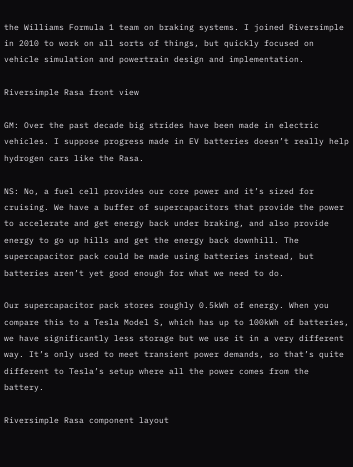the Williams Formula 1 team on braking systems. I joined Riversimple in 2010 to work on all sorts of things, but quickly focused on vehicle simulation and powertrain design and implementation.

Riversimple Rasa front view

GM: Over the past decade big strides have been made in electric vehicles. I suppose progress made in EV batteries doesn’t really help hydrogen cars like the Rasa.

NS: No, a fuel cell provides our core power and it’s sized for cruising. We have a buffer of supercapacitors that provide the power to accelerate and get energy back under braking, and also provide energy to go up hills and get the energy back downhill. The supercapacitor pack could be made using batteries instead, but batteries aren’t yet good enough for what we need to do.

Our supercapacitor pack stores roughly 0.5kWh of energy. When you compare this to a Tesla Model S, which has up to 100kWh of batteries, we have significantly less storage but we use it in a very different way. It’s only used to meet transient power demands, so that’s quite different to Tesla’s setup where all the power comes from the battery.

Riversimple Rasa component layout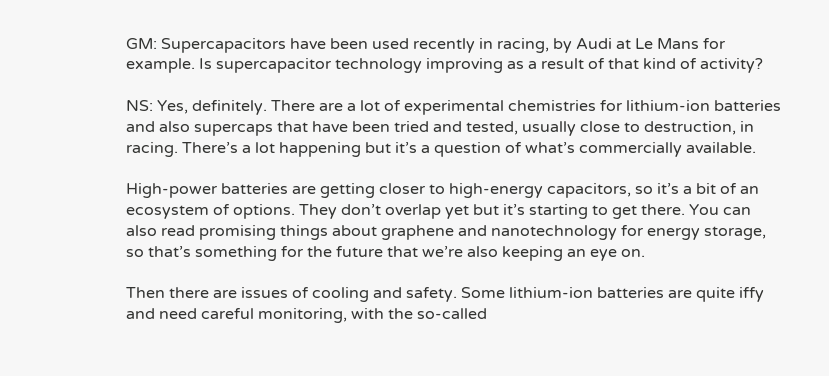GM: Supercapacitors have been used recently in racing, by Audi at Le Mans for example. Is supercapacitor technology improving as a result of that kind of activity?

NS: Yes, definitely. There are a lot of experimental chemistries for lithium-ion batteries and also supercaps that have been tried and tested, usually close to destruction, in racing. There’s a lot happening but it’s a question of what’s commercially available.

High-power batteries are getting closer to high-energy capacitors, so it’s a bit of an ecosystem of options. They don’t overlap yet but it’s starting to get there. You can also read promising things about graphene and nanotechnology for energy storage, so that’s something for the future that we’re also keeping an eye on.

Then there are issues of cooling and safety. Some lithium-ion batteries are quite iffy and need careful monitoring, with the so-called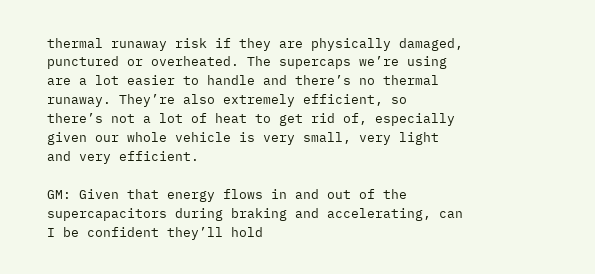thermal runaway risk if they are physically damaged, punctured or overheated. The supercaps we’re using are a lot easier to handle and there’s no thermal runaway. They’re also extremely efficient, so there’s not a lot of heat to get rid of, especially given our whole vehicle is very small, very light and very efficient.

GM: Given that energy flows in and out of the supercapacitors during braking and accelerating, can I be confident they’ll hold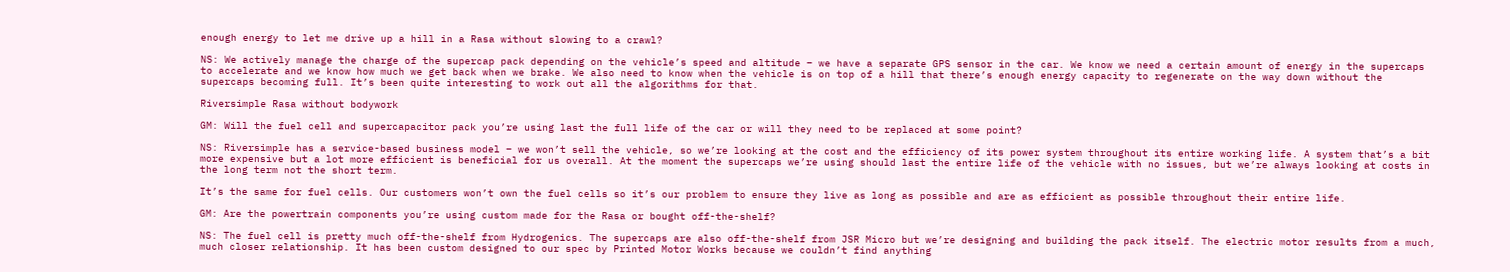enough energy to let me drive up a hill in a Rasa without slowing to a crawl?

NS: We actively manage the charge of the supercap pack depending on the vehicle’s speed and altitude – we have a separate GPS sensor in the car. We know we need a certain amount of energy in the supercaps to accelerate and we know how much we get back when we brake. We also need to know when the vehicle is on top of a hill that there’s enough energy capacity to regenerate on the way down without the supercaps becoming full. It’s been quite interesting to work out all the algorithms for that.

Riversimple Rasa without bodywork

GM: Will the fuel cell and supercapacitor pack you’re using last the full life of the car or will they need to be replaced at some point?

NS: Riversimple has a service-based business model – we won’t sell the vehicle, so we’re looking at the cost and the efficiency of its power system throughout its entire working life. A system that’s a bit more expensive but a lot more efficient is beneficial for us overall. At the moment the supercaps we’re using should last the entire life of the vehicle with no issues, but we’re always looking at costs in the long term not the short term.

It’s the same for fuel cells. Our customers won’t own the fuel cells so it’s our problem to ensure they live as long as possible and are as efficient as possible throughout their entire life.

GM: Are the powertrain components you’re using custom made for the Rasa or bought off-the-shelf?

NS: The fuel cell is pretty much off-the-shelf from Hydrogenics. The supercaps are also off-the-shelf from JSR Micro but we’re designing and building the pack itself. The electric motor results from a much, much closer relationship. It has been custom designed to our spec by Printed Motor Works because we couldn’t find anything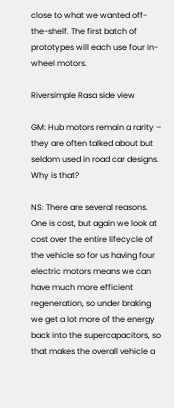close to what we wanted off-the-shelf. The first batch of prototypes will each use four in-wheel motors.

Riversimple Rasa side view

GM: Hub motors remain a rarity – they are often talked about but seldom used in road car designs. Why is that?

NS: There are several reasons. One is cost, but again we look at cost over the entire lifecycle of the vehicle so for us having four electric motors means we can have much more efficient regeneration, so under braking we get a lot more of the energy back into the supercapacitors, so that makes the overall vehicle a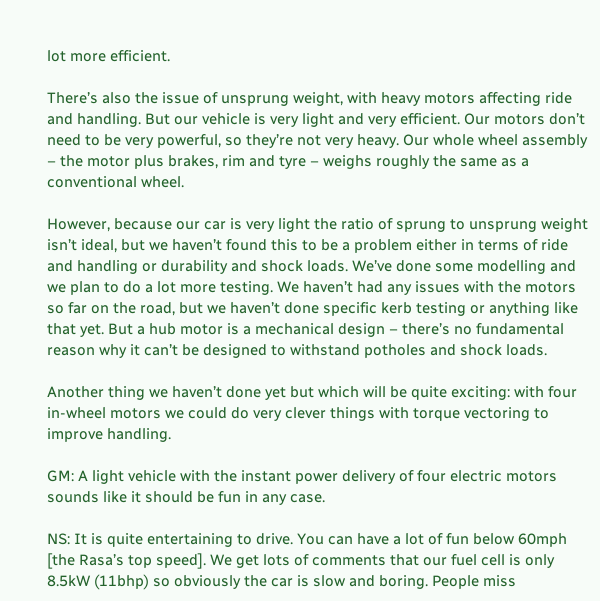lot more efficient.

There’s also the issue of unsprung weight, with heavy motors affecting ride and handling. But our vehicle is very light and very efficient. Our motors don’t need to be very powerful, so they’re not very heavy. Our whole wheel assembly – the motor plus brakes, rim and tyre – weighs roughly the same as a conventional wheel.

However, because our car is very light the ratio of sprung to unsprung weight isn’t ideal, but we haven’t found this to be a problem either in terms of ride and handling or durability and shock loads. We’ve done some modelling and we plan to do a lot more testing. We haven’t had any issues with the motors so far on the road, but we haven’t done specific kerb testing or anything like that yet. But a hub motor is a mechanical design – there’s no fundamental reason why it can’t be designed to withstand potholes and shock loads.

Another thing we haven’t done yet but which will be quite exciting: with four in-wheel motors we could do very clever things with torque vectoring to improve handling.

GM: A light vehicle with the instant power delivery of four electric motors sounds like it should be fun in any case.

NS: It is quite entertaining to drive. You can have a lot of fun below 60mph [the Rasa’s top speed]. We get lots of comments that our fuel cell is only 8.5kW (11bhp) so obviously the car is slow and boring. People miss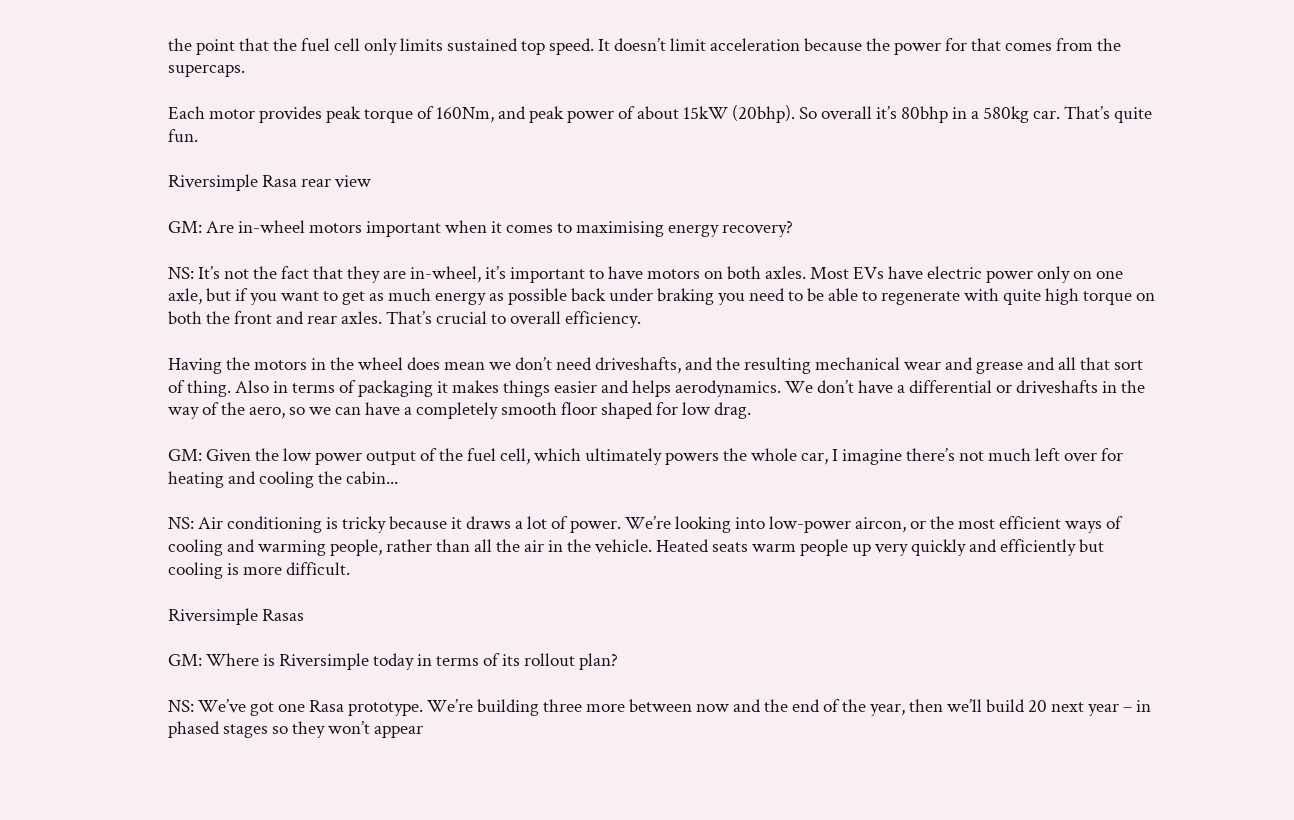the point that the fuel cell only limits sustained top speed. It doesn’t limit acceleration because the power for that comes from the supercaps.

Each motor provides peak torque of 160Nm, and peak power of about 15kW (20bhp). So overall it’s 80bhp in a 580kg car. That’s quite fun.

Riversimple Rasa rear view

GM: Are in-wheel motors important when it comes to maximising energy recovery?

NS: It’s not the fact that they are in-wheel, it’s important to have motors on both axles. Most EVs have electric power only on one axle, but if you want to get as much energy as possible back under braking you need to be able to regenerate with quite high torque on both the front and rear axles. That’s crucial to overall efficiency.

Having the motors in the wheel does mean we don’t need driveshafts, and the resulting mechanical wear and grease and all that sort of thing. Also in terms of packaging it makes things easier and helps aerodynamics. We don’t have a differential or driveshafts in the way of the aero, so we can have a completely smooth floor shaped for low drag.

GM: Given the low power output of the fuel cell, which ultimately powers the whole car, I imagine there’s not much left over for heating and cooling the cabin...

NS: Air conditioning is tricky because it draws a lot of power. We’re looking into low-power aircon, or the most efficient ways of cooling and warming people, rather than all the air in the vehicle. Heated seats warm people up very quickly and efficiently but cooling is more difficult.

Riversimple Rasas

GM: Where is Riversimple today in terms of its rollout plan?

NS: We’ve got one Rasa prototype. We’re building three more between now and the end of the year, then we’ll build 20 next year – in phased stages so they won’t appear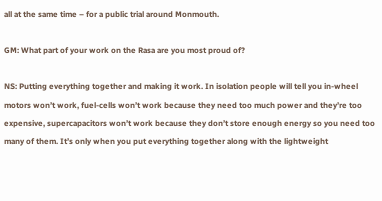all at the same time – for a public trial around Monmouth.

GM: What part of your work on the Rasa are you most proud of?

NS: Putting everything together and making it work. In isolation people will tell you in-wheel motors won’t work, fuel-cells won’t work because they need too much power and they’re too expensive, supercapacitors won’t work because they don’t store enough energy so you need too many of them. It’s only when you put everything together along with the lightweight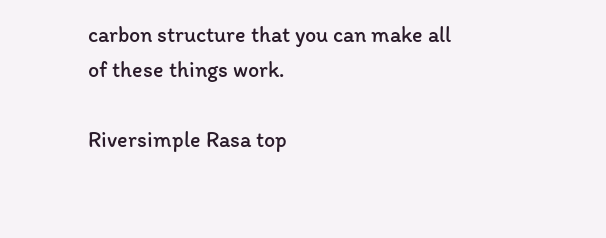carbon structure that you can make all of these things work.

Riversimple Rasa top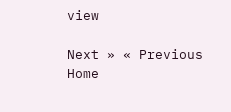view

Next » « Previous Home